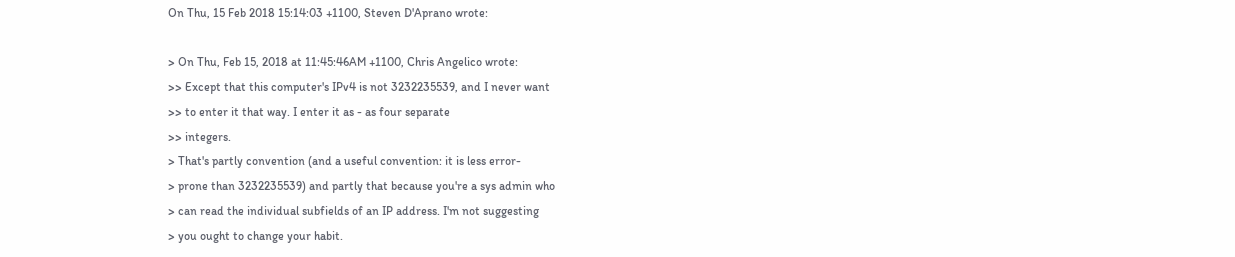On Thu, 15 Feb 2018 15:14:03 +1100, Steven D'Aprano wrote:

> On Thu, Feb 15, 2018 at 11:45:46AM +1100, Chris Angelico wrote:
>> Except that this computer's IPv4 is not 3232235539, and I never want
>> to enter it that way. I enter it as - as four separate
>> integers.
> That's partly convention (and a useful convention: it is less error-
> prone than 3232235539) and partly that because you're a sys admin who
> can read the individual subfields of an IP address. I'm not suggesting
> you ought to change your habit.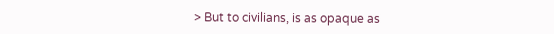> But to civilians, is as opaque as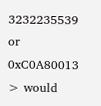3232235539 or 0xC0A80013
> would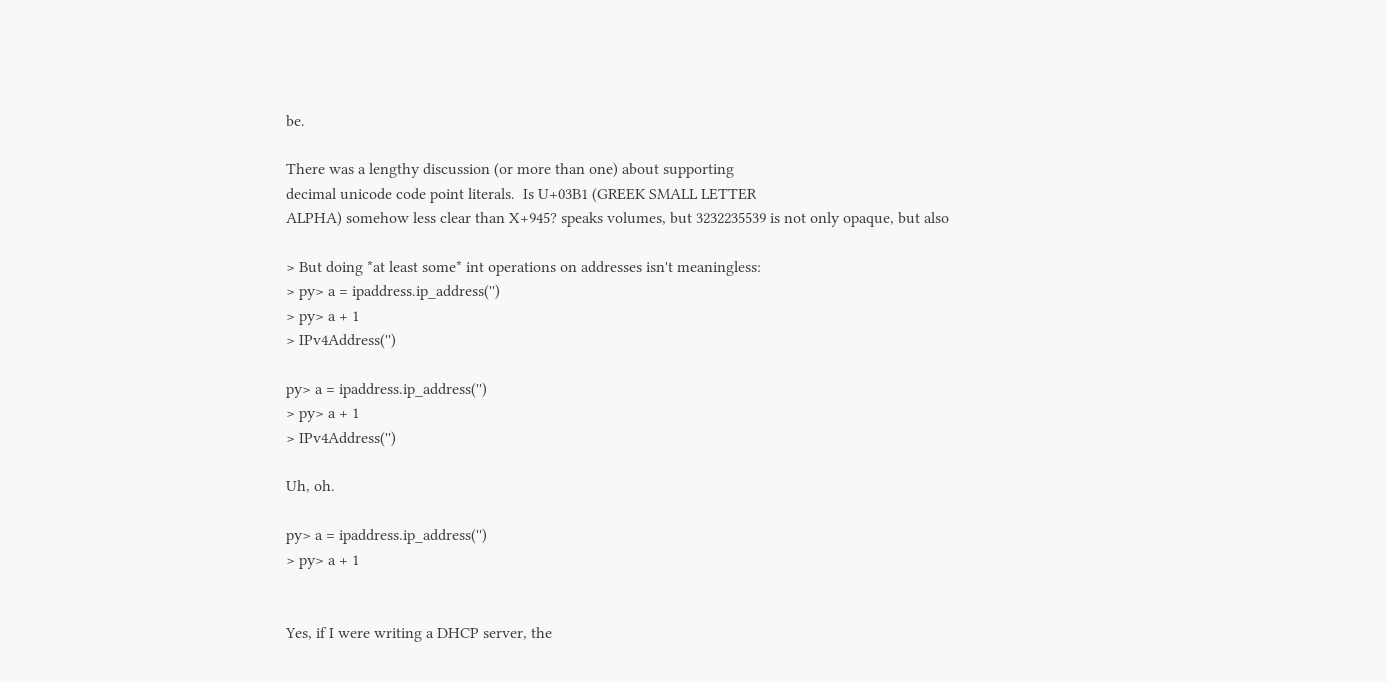be.

There was a lengthy discussion (or more than one) about supporting
decimal unicode code point literals.  Is U+03B1 (GREEK SMALL LETTER
ALPHA) somehow less clear than X+945? speaks volumes, but 3232235539 is not only opaque, but also

> But doing *at least some* int operations on addresses isn't meaningless:
> py> a = ipaddress.ip_address('')
> py> a + 1
> IPv4Address('')

py> a = ipaddress.ip_address('')
> py> a + 1
> IPv4Address('')

Uh, oh.

py> a = ipaddress.ip_address('')
> py> a + 1


Yes, if I were writing a DHCP server, the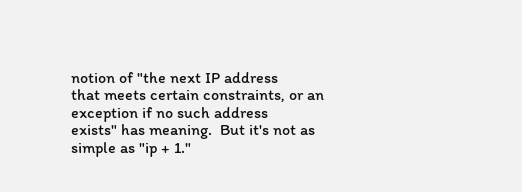notion of "the next IP address
that meets certain constraints, or an exception if no such address
exists" has meaning.  But it's not as simple as "ip + 1."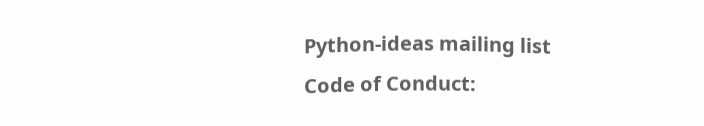Python-ideas mailing list
Code of Conduct: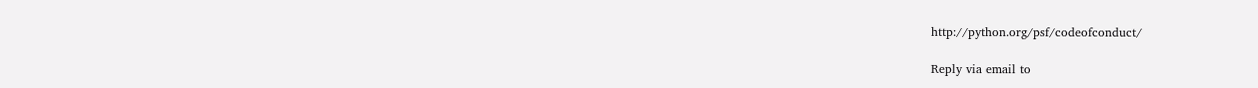http://python.org/psf/codeofconduct/

Reply via email to